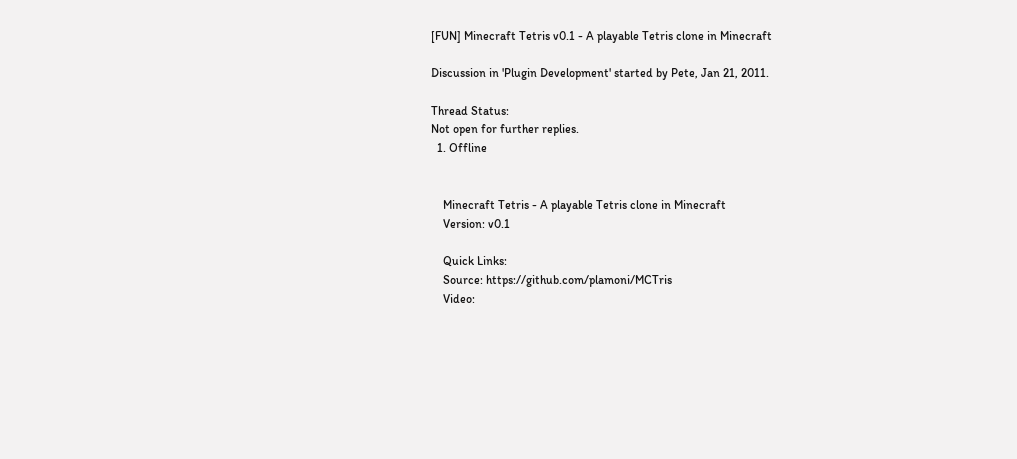[FUN] Minecraft Tetris v0.1 - A playable Tetris clone in Minecraft

Discussion in 'Plugin Development' started by Pete, Jan 21, 2011.

Thread Status:
Not open for further replies.
  1. Offline


    Minecraft Tetris - A playable Tetris clone in Minecraft
    Version: v0.1

    Quick Links:
    Source: https://github.com/plamoni/MCTris
    Video: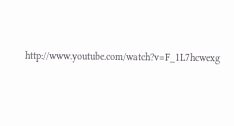http://www.youtube.com/watch?v=F_1L7hcwexg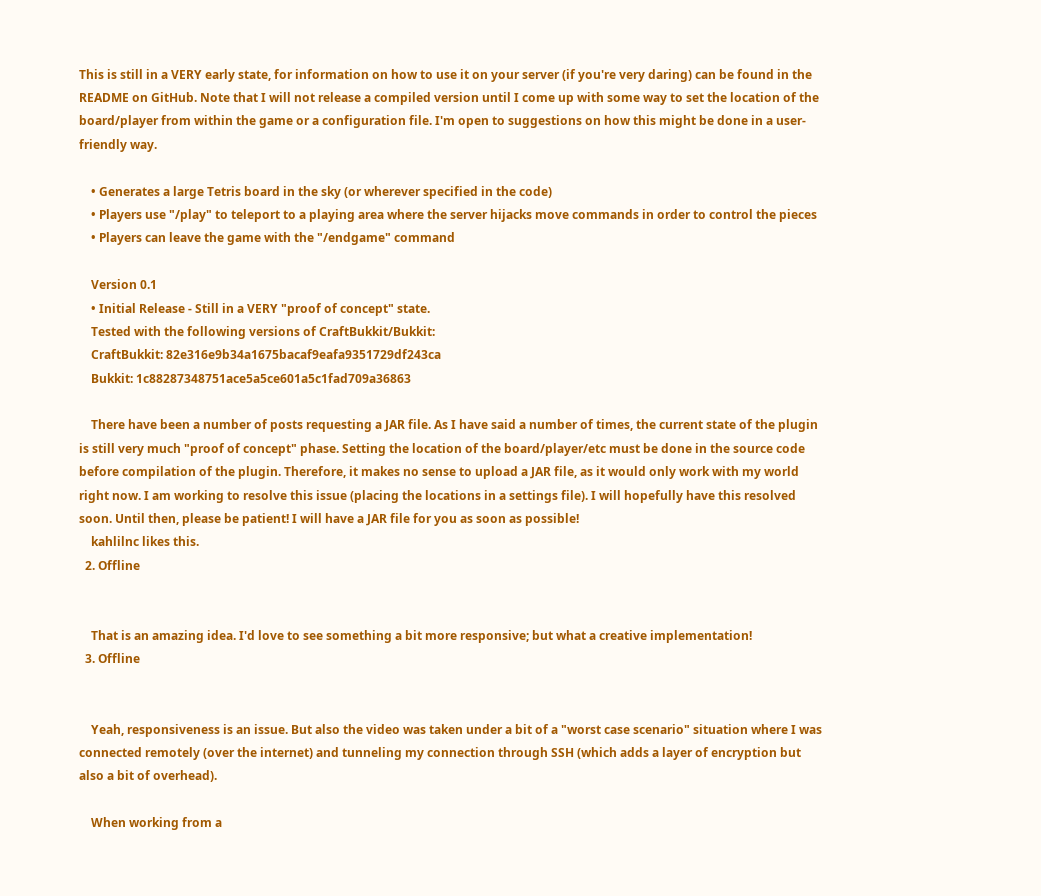This is still in a VERY early state, for information on how to use it on your server (if you're very daring) can be found in the README on GitHub. Note that I will not release a compiled version until I come up with some way to set the location of the board/player from within the game or a configuration file. I'm open to suggestions on how this might be done in a user-friendly way.

    • Generates a large Tetris board in the sky (or wherever specified in the code)
    • Players use "/play" to teleport to a playing area where the server hijacks move commands in order to control the pieces
    • Players can leave the game with the "/endgame" command

    Version 0.1
    • Initial Release - Still in a VERY "proof of concept" state.
    Tested with the following versions of CraftBukkit/Bukkit:
    CraftBukkit: 82e316e9b34a1675bacaf9eafa9351729df243ca
    Bukkit: 1c88287348751ace5a5ce601a5c1fad709a36863

    There have been a number of posts requesting a JAR file. As I have said a number of times, the current state of the plugin is still very much "proof of concept" phase. Setting the location of the board/player/etc must be done in the source code before compilation of the plugin. Therefore, it makes no sense to upload a JAR file, as it would only work with my world right now. I am working to resolve this issue (placing the locations in a settings file). I will hopefully have this resolved soon. Until then, please be patient! I will have a JAR file for you as soon as possible!
    kahlilnc likes this.
  2. Offline


    That is an amazing idea. I'd love to see something a bit more responsive; but what a creative implementation!
  3. Offline


    Yeah, responsiveness is an issue. But also the video was taken under a bit of a "worst case scenario" situation where I was connected remotely (over the internet) and tunneling my connection through SSH (which adds a layer of encryption but also a bit of overhead).

    When working from a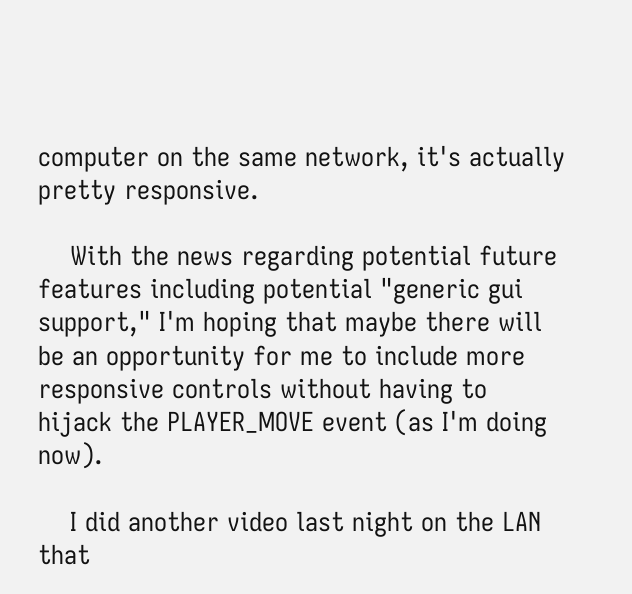computer on the same network, it's actually pretty responsive.

    With the news regarding potential future features including potential "generic gui support," I'm hoping that maybe there will be an opportunity for me to include more responsive controls without having to hijack the PLAYER_MOVE event (as I'm doing now).

    I did another video last night on the LAN that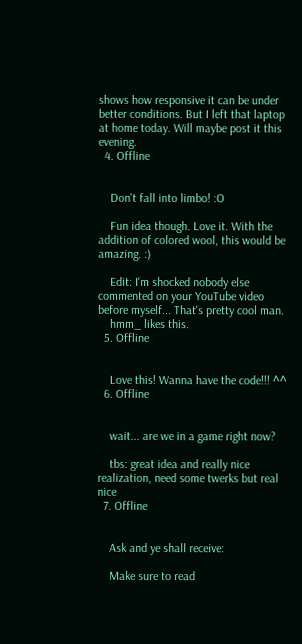shows how responsive it can be under better conditions. But I left that laptop at home today. Will maybe post it this evening.
  4. Offline


    Don't fall into limbo! :O

    Fun idea though. Love it. With the addition of colored wool, this would be amazing. :)

    Edit: I'm shocked nobody else commented on your YouTube video before myself... That's pretty cool man.
    hmm_ likes this.
  5. Offline


    Love this! Wanna have the code!!! ^^
  6. Offline


    wait... are we in a game right now?

    tbs: great idea and really nice realization, need some twerks but real nice
  7. Offline


    Ask and ye shall receive:

    Make sure to read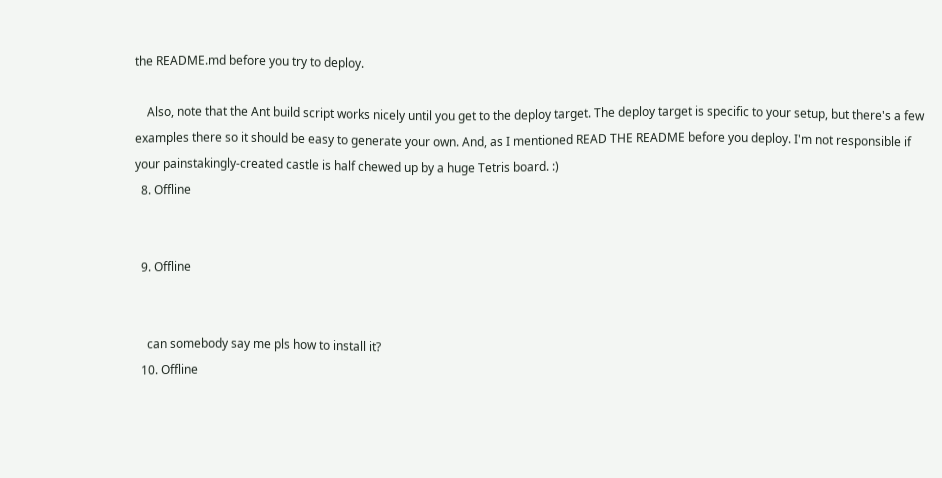the README.md before you try to deploy.

    Also, note that the Ant build script works nicely until you get to the deploy target. The deploy target is specific to your setup, but there's a few examples there so it should be easy to generate your own. And, as I mentioned READ THE README before you deploy. I'm not responsible if your painstakingly-created castle is half chewed up by a huge Tetris board. :)
  8. Offline


  9. Offline


    can somebody say me pls how to install it?
  10. Offline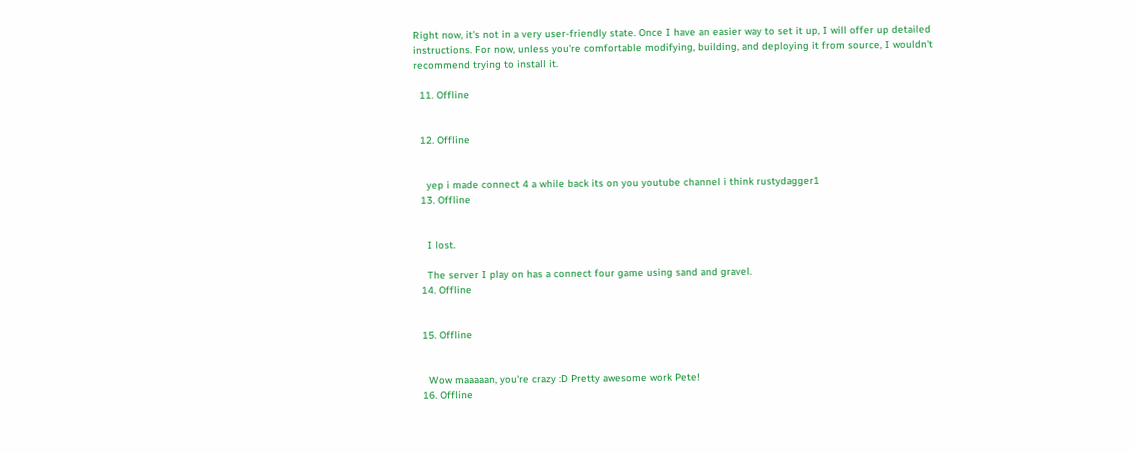Right now, it's not in a very user-friendly state. Once I have an easier way to set it up, I will offer up detailed instructions. For now, unless you're comfortable modifying, building, and deploying it from source, I wouldn't recommend trying to install it.

  11. Offline


  12. Offline


    yep i made connect 4 a while back its on you youtube channel i think rustydagger1
  13. Offline


    I lost.

    The server I play on has a connect four game using sand and gravel.
  14. Offline


  15. Offline


    Wow maaaaan, you're crazy :D Pretty awesome work Pete!
  16. Offline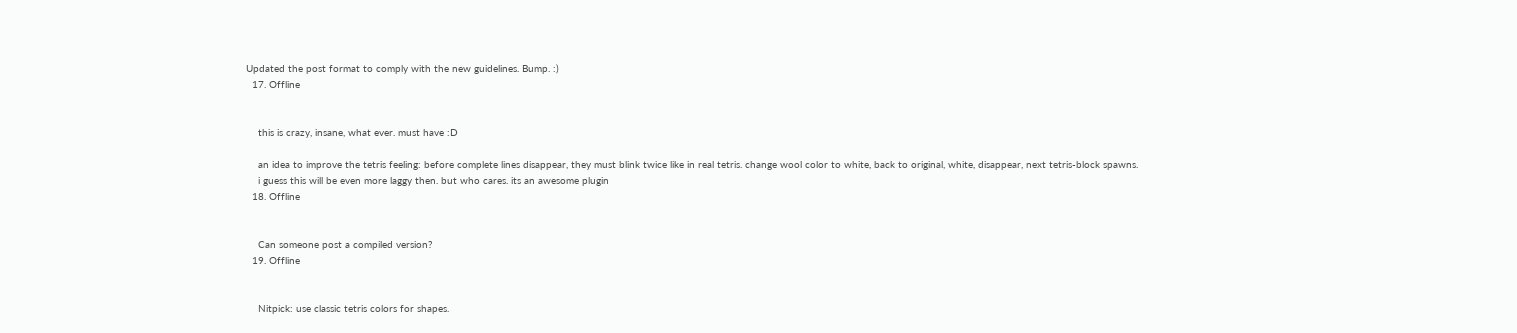Updated the post format to comply with the new guidelines. Bump. :)
  17. Offline


    this is crazy, insane, what ever. must have :D

    an idea to improve the tetris feeling: before complete lines disappear, they must blink twice like in real tetris. change wool color to white, back to original, white, disappear, next tetris-block spawns.
    i guess this will be even more laggy then. but who cares. its an awesome plugin
  18. Offline


    Can someone post a compiled version?
  19. Offline


    Nitpick: use classic tetris colors for shapes.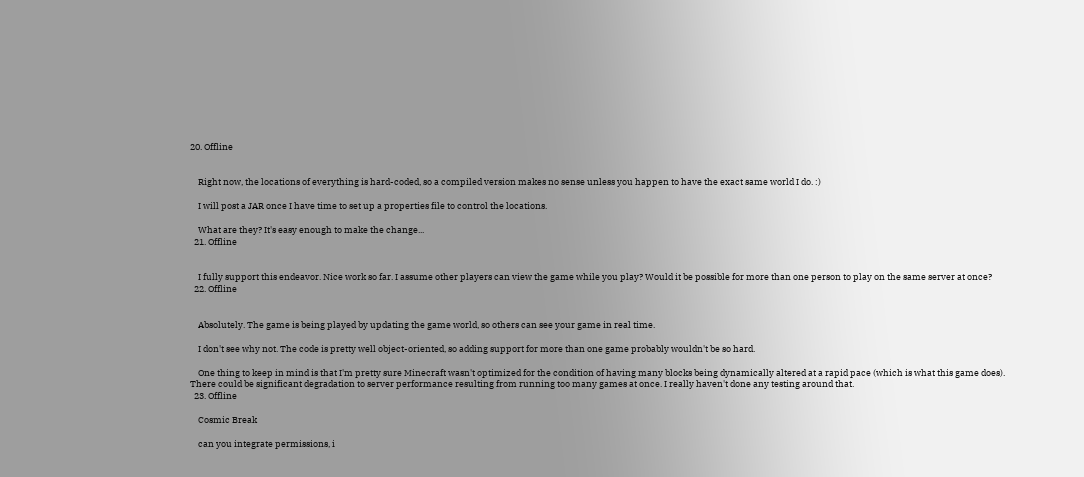20. Offline


    Right now, the locations of everything is hard-coded, so a compiled version makes no sense unless you happen to have the exact same world I do. :)

    I will post a JAR once I have time to set up a properties file to control the locations.

    What are they? It's easy enough to make the change...
  21. Offline


    I fully support this endeavor. Nice work so far. I assume other players can view the game while you play? Would it be possible for more than one person to play on the same server at once?
  22. Offline


    Absolutely. The game is being played by updating the game world, so others can see your game in real time.

    I don't see why not. The code is pretty well object-oriented, so adding support for more than one game probably wouldn't be so hard.

    One thing to keep in mind is that I'm pretty sure Minecraft wasn't optimized for the condition of having many blocks being dynamically altered at a rapid pace (which is what this game does). There could be significant degradation to server performance resulting from running too many games at once. I really haven't done any testing around that.
  23. Offline

    Cosmic Break

    can you integrate permissions, i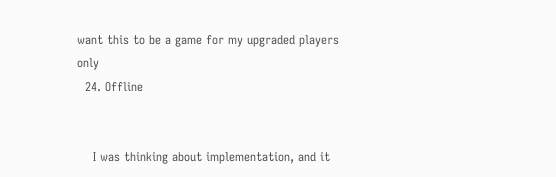want this to be a game for my upgraded players only
  24. Offline


    I was thinking about implementation, and it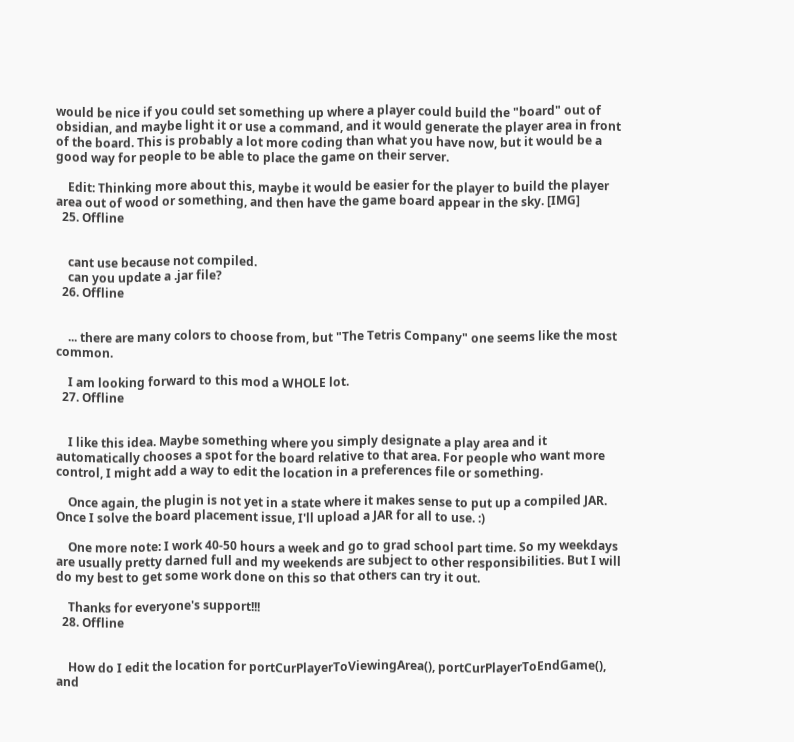would be nice if you could set something up where a player could build the "board" out of obsidian, and maybe light it or use a command, and it would generate the player area in front of the board. This is probably a lot more coding than what you have now, but it would be a good way for people to be able to place the game on their server.

    Edit: Thinking more about this, maybe it would be easier for the player to build the player area out of wood or something, and then have the game board appear in the sky. [IMG]
  25. Offline


    cant use because not compiled.
    can you update a .jar file?
  26. Offline


    ... there are many colors to choose from, but "The Tetris Company" one seems like the most common.

    I am looking forward to this mod a WHOLE lot.
  27. Offline


    I like this idea. Maybe something where you simply designate a play area and it automatically chooses a spot for the board relative to that area. For people who want more control, I might add a way to edit the location in a preferences file or something.

    Once again, the plugin is not yet in a state where it makes sense to put up a compiled JAR. Once I solve the board placement issue, I'll upload a JAR for all to use. :)

    One more note: I work 40-50 hours a week and go to grad school part time. So my weekdays are usually pretty darned full and my weekends are subject to other responsibilities. But I will do my best to get some work done on this so that others can try it out.

    Thanks for everyone's support!!!
  28. Offline


    How do I edit the location for portCurPlayerToViewingArea(), portCurPlayerToEndGame(), and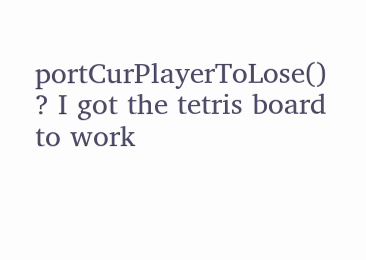portCurPlayerToLose() ? I got the tetris board to work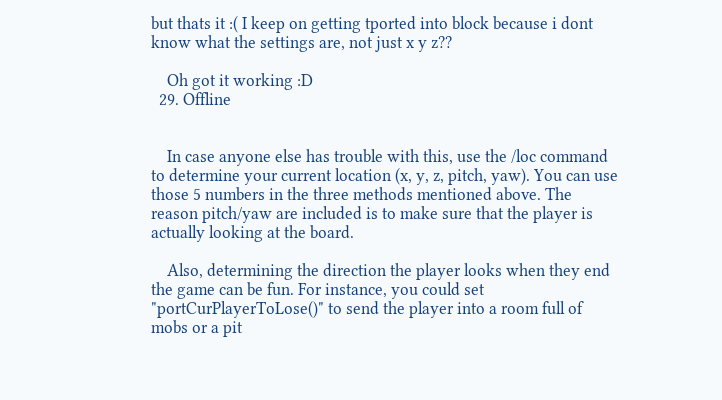but thats it :( I keep on getting tported into block because i dont know what the settings are, not just x y z??

    Oh got it working :D
  29. Offline


    In case anyone else has trouble with this, use the /loc command to determine your current location (x, y, z, pitch, yaw). You can use those 5 numbers in the three methods mentioned above. The reason pitch/yaw are included is to make sure that the player is actually looking at the board.

    Also, determining the direction the player looks when they end the game can be fun. For instance, you could set "portCurPlayerToLose()" to send the player into a room full of mobs or a pit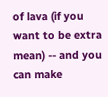of lava (if you want to be extra mean) -- and you can make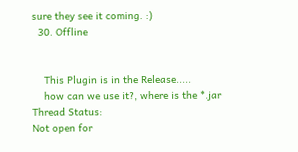sure they see it coming. :)
  30. Offline


    This Plugin is in the Release.....
    how can we use it?, where is the *.jar
Thread Status:
Not open for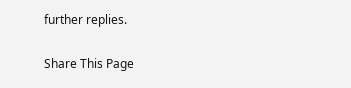further replies.

Share This Page